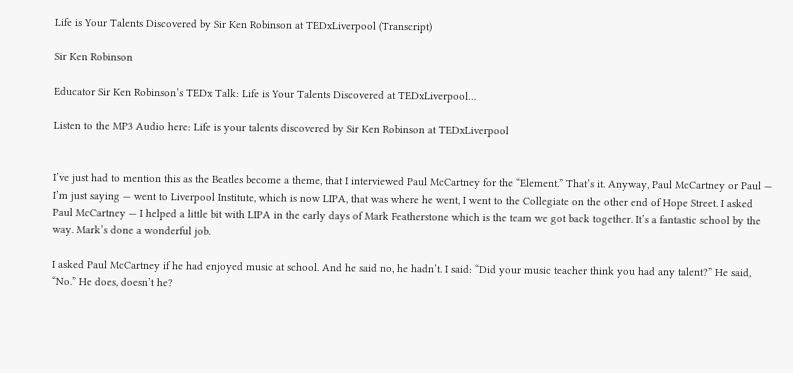Life is Your Talents Discovered by Sir Ken Robinson at TEDxLiverpool (Transcript)

Sir Ken Robinson

Educator Sir Ken Robinson’s TEDx Talk: Life is Your Talents Discovered at TEDxLiverpool…

Listen to the MP3 Audio here: Life is your talents discovered by Sir Ken Robinson at TEDxLiverpool


I’ve just had to mention this as the Beatles become a theme, that I interviewed Paul McCartney for the “Element.” That’s it. Anyway, Paul McCartney or Paul — I’m just saying — went to Liverpool Institute, which is now LIPA, that was where he went, I went to the Collegiate on the other end of Hope Street. I asked Paul McCartney — I helped a little bit with LIPA in the early days of Mark Featherstone which is the team we got back together. It’s a fantastic school by the way. Mark’s done a wonderful job.

I asked Paul McCartney if he had enjoyed music at school. And he said no, he hadn’t. I said: “Did your music teacher think you had any talent?” He said, “No.” He does, doesn’t he?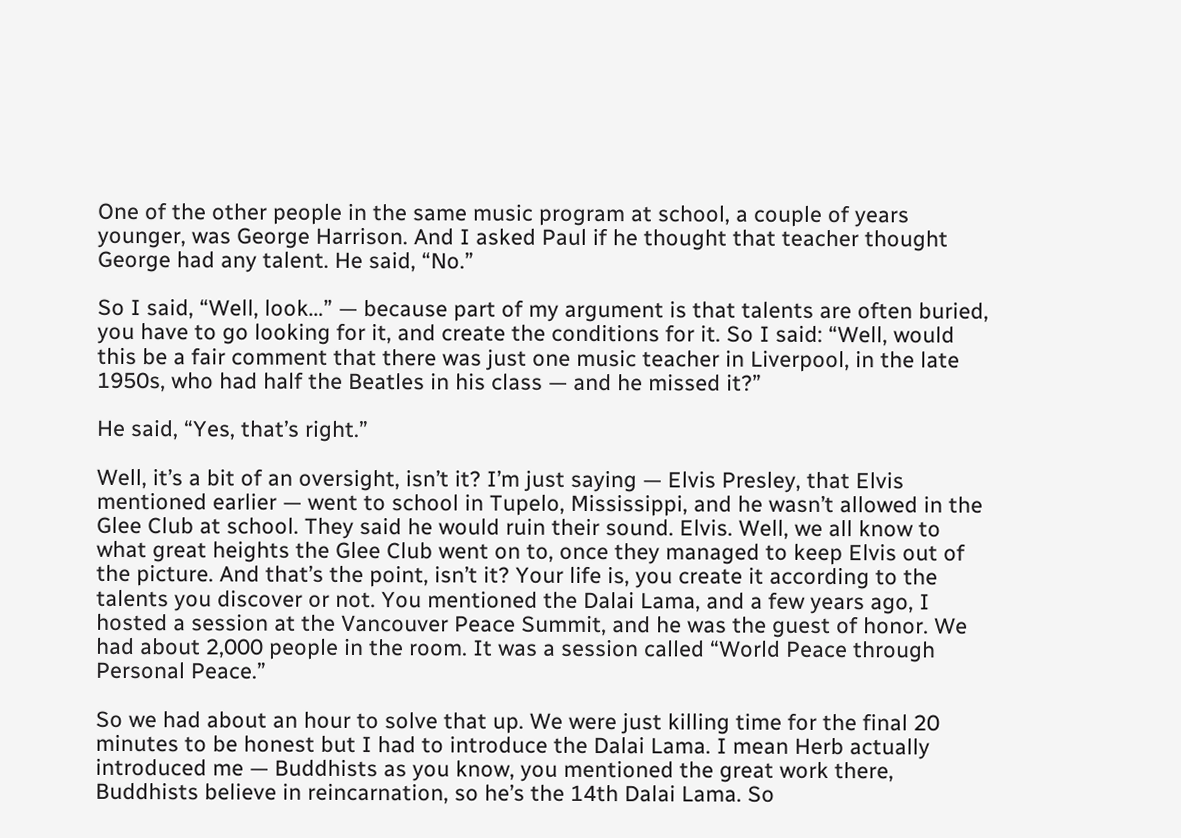One of the other people in the same music program at school, a couple of years younger, was George Harrison. And I asked Paul if he thought that teacher thought George had any talent. He said, “No.”

So I said, “Well, look…” — because part of my argument is that talents are often buried, you have to go looking for it, and create the conditions for it. So I said: “Well, would this be a fair comment that there was just one music teacher in Liverpool, in the late 1950s, who had half the Beatles in his class — and he missed it?”

He said, “Yes, that’s right.”

Well, it’s a bit of an oversight, isn’t it? I’m just saying — Elvis Presley, that Elvis mentioned earlier — went to school in Tupelo, Mississippi, and he wasn’t allowed in the Glee Club at school. They said he would ruin their sound. Elvis. Well, we all know to what great heights the Glee Club went on to, once they managed to keep Elvis out of the picture. And that’s the point, isn’t it? Your life is, you create it according to the talents you discover or not. You mentioned the Dalai Lama, and a few years ago, I hosted a session at the Vancouver Peace Summit, and he was the guest of honor. We had about 2,000 people in the room. It was a session called “World Peace through Personal Peace.”

So we had about an hour to solve that up. We were just killing time for the final 20 minutes to be honest but I had to introduce the Dalai Lama. I mean Herb actually introduced me — Buddhists as you know, you mentioned the great work there, Buddhists believe in reincarnation, so he’s the 14th Dalai Lama. So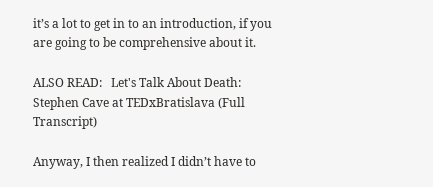it’s a lot to get in to an introduction, if you are going to be comprehensive about it.

ALSO READ:   Let's Talk About Death: Stephen Cave at TEDxBratislava (Full Transcript)

Anyway, I then realized I didn’t have to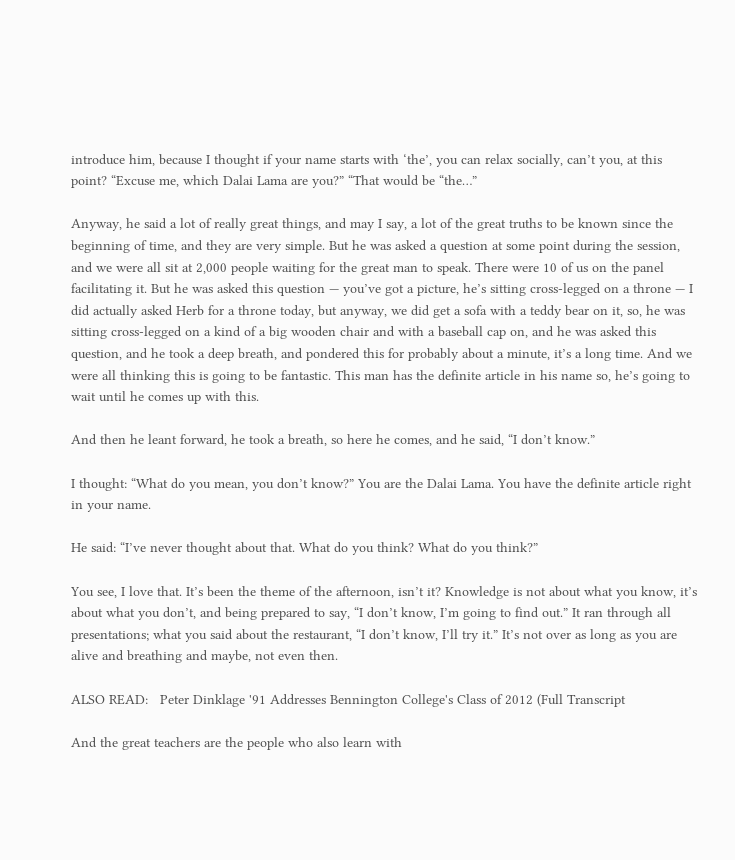introduce him, because I thought if your name starts with ‘the’, you can relax socially, can’t you, at this point? “Excuse me, which Dalai Lama are you?” “That would be “the…”

Anyway, he said a lot of really great things, and may I say, a lot of the great truths to be known since the beginning of time, and they are very simple. But he was asked a question at some point during the session, and we were all sit at 2,000 people waiting for the great man to speak. There were 10 of us on the panel facilitating it. But he was asked this question — you’ve got a picture, he’s sitting cross-legged on a throne — I did actually asked Herb for a throne today, but anyway, we did get a sofa with a teddy bear on it, so, he was sitting cross-legged on a kind of a big wooden chair and with a baseball cap on, and he was asked this question, and he took a deep breath, and pondered this for probably about a minute, it’s a long time. And we were all thinking this is going to be fantastic. This man has the definite article in his name so, he’s going to wait until he comes up with this.

And then he leant forward, he took a breath, so here he comes, and he said, “I don’t know.”

I thought: “What do you mean, you don’t know?” You are the Dalai Lama. You have the definite article right in your name.

He said: “I’ve never thought about that. What do you think? What do you think?”

You see, I love that. It’s been the theme of the afternoon, isn’t it? Knowledge is not about what you know, it’s about what you don’t, and being prepared to say, “I don’t know, I’m going to find out.” It ran through all presentations; what you said about the restaurant, “I don’t know, I’ll try it.” It’s not over as long as you are alive and breathing and maybe, not even then.

ALSO READ:   Peter Dinklage '91 Addresses Bennington College's Class of 2012 (Full Transcript

And the great teachers are the people who also learn with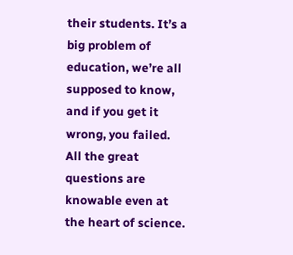their students. It’s a big problem of education, we’re all supposed to know, and if you get it wrong, you failed. All the great questions are knowable even at the heart of science.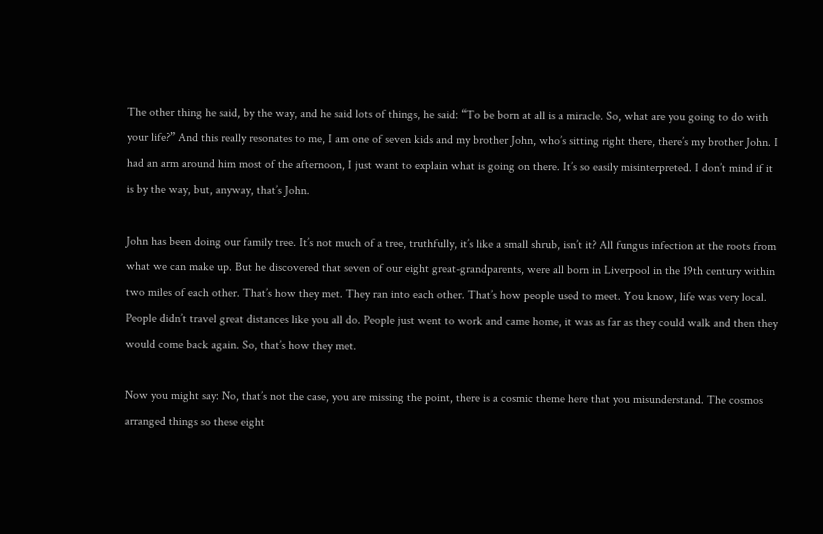The other thing he said, by the way, and he said lots of things, he said: “To be born at all is a miracle. So, what are you going to do with your life?” And this really resonates to me, I am one of seven kids and my brother John, who’s sitting right there, there’s my brother John. I had an arm around him most of the afternoon, I just want to explain what is going on there. It’s so easily misinterpreted. I don’t mind if it is by the way, but, anyway, that’s John.

John has been doing our family tree. It’s not much of a tree, truthfully, it’s like a small shrub, isn’t it? All fungus infection at the roots from what we can make up. But he discovered that seven of our eight great-grandparents, were all born in Liverpool in the 19th century within two miles of each other. That’s how they met. They ran into each other. That’s how people used to meet. You know, life was very local. People didn’t travel great distances like you all do. People just went to work and came home, it was as far as they could walk and then they would come back again. So, that’s how they met.

Now you might say: No, that’s not the case, you are missing the point, there is a cosmic theme here that you misunderstand. The cosmos arranged things so these eight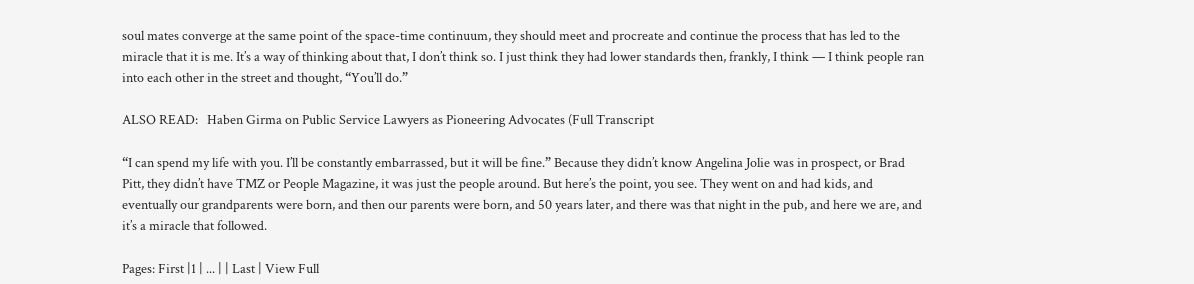soul mates converge at the same point of the space-time continuum, they should meet and procreate and continue the process that has led to the miracle that it is me. It’s a way of thinking about that, I don’t think so. I just think they had lower standards then, frankly, I think — I think people ran into each other in the street and thought, “You’ll do.”

ALSO READ:   Haben Girma on Public Service Lawyers as Pioneering Advocates (Full Transcript

“I can spend my life with you. I’ll be constantly embarrassed, but it will be fine.” Because they didn’t know Angelina Jolie was in prospect, or Brad Pitt, they didn’t have TMZ or People Magazine, it was just the people around. But here’s the point, you see. They went on and had kids, and eventually our grandparents were born, and then our parents were born, and 50 years later, and there was that night in the pub, and here we are, and it’s a miracle that followed.

Pages: First |1 | ... | | Last | View Full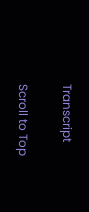Transcript

Scroll to Top